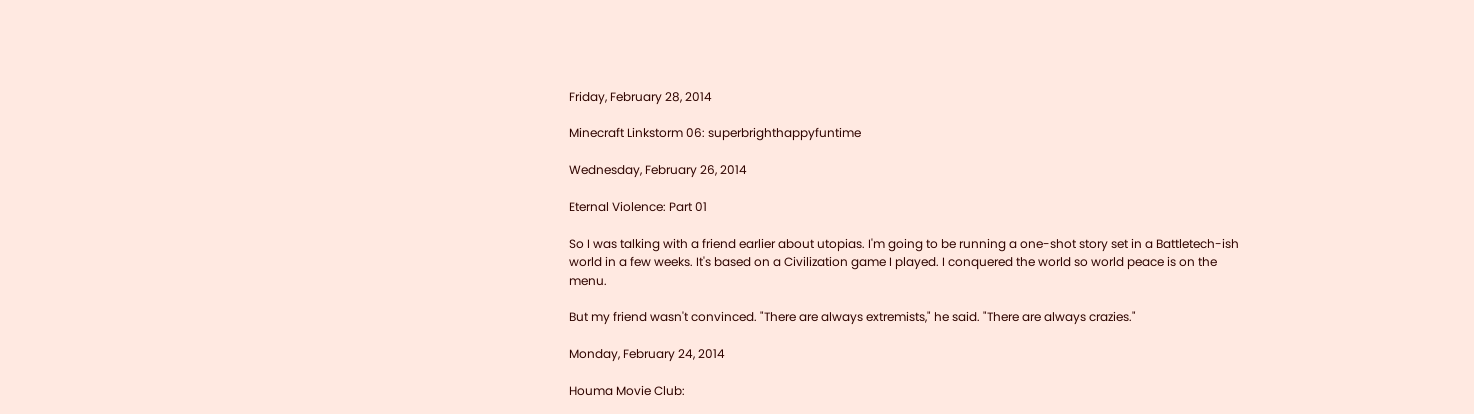Friday, February 28, 2014

Minecraft Linkstorm 06: superbrighthappyfuntime

Wednesday, February 26, 2014

Eternal Violence: Part 01

So I was talking with a friend earlier about utopias. I'm going to be running a one-shot story set in a Battletech-ish world in a few weeks. It's based on a Civilization game I played. I conquered the world so world peace is on the menu.

But my friend wasn't convinced. "There are always extremists," he said. "There are always crazies."

Monday, February 24, 2014

Houma Movie Club: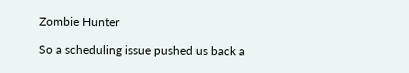Zombie Hunter

So a scheduling issue pushed us back a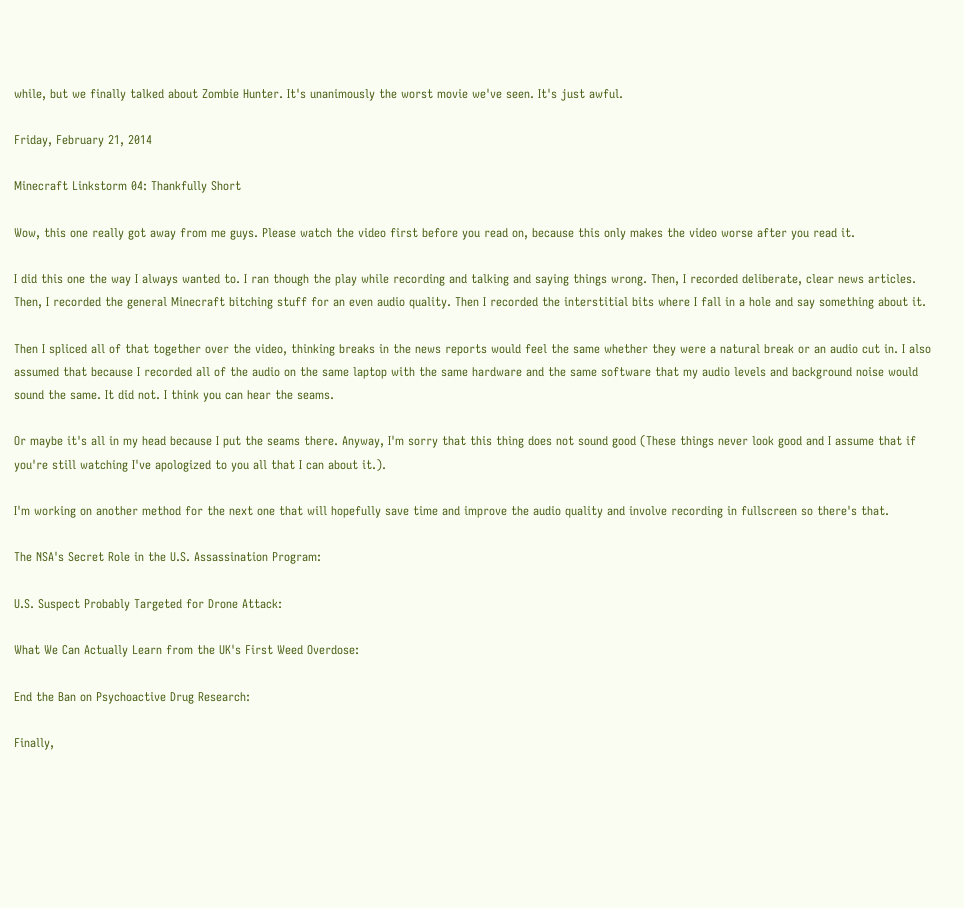while, but we finally talked about Zombie Hunter. It's unanimously the worst movie we've seen. It's just awful.

Friday, February 21, 2014

Minecraft Linkstorm 04: Thankfully Short

Wow, this one really got away from me guys. Please watch the video first before you read on, because this only makes the video worse after you read it.

I did this one the way I always wanted to. I ran though the play while recording and talking and saying things wrong. Then, I recorded deliberate, clear news articles. Then, I recorded the general Minecraft bitching stuff for an even audio quality. Then I recorded the interstitial bits where I fall in a hole and say something about it.

Then I spliced all of that together over the video, thinking breaks in the news reports would feel the same whether they were a natural break or an audio cut in. I also assumed that because I recorded all of the audio on the same laptop with the same hardware and the same software that my audio levels and background noise would sound the same. It did not. I think you can hear the seams.

Or maybe it's all in my head because I put the seams there. Anyway, I'm sorry that this thing does not sound good (These things never look good and I assume that if you're still watching I've apologized to you all that I can about it.).

I'm working on another method for the next one that will hopefully save time and improve the audio quality and involve recording in fullscreen so there's that.

The NSA's Secret Role in the U.S. Assassination Program:

U.S. Suspect Probably Targeted for Drone Attack:

What We Can Actually Learn from the UK's First Weed Overdose:

End the Ban on Psychoactive Drug Research:

Finally,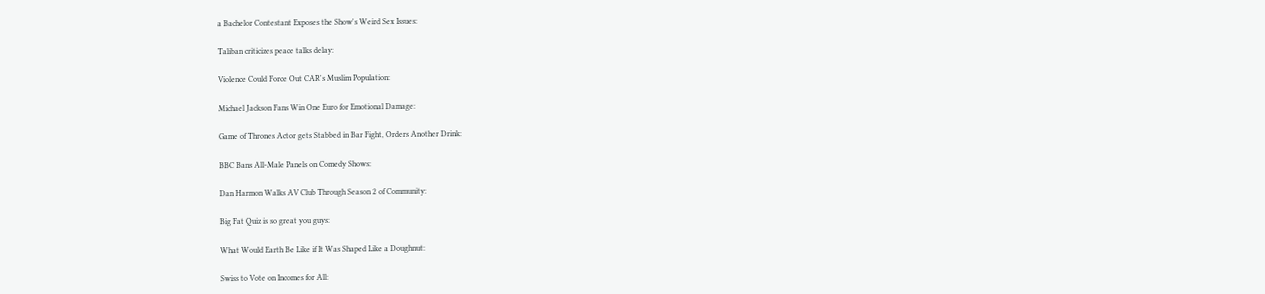a Bachelor Contestant Exposes the Show's Weird Sex Issues:

Taliban criticizes peace talks delay:

Violence Could Force Out CAR's Muslim Population:

Michael Jackson Fans Win One Euro for Emotional Damage:

Game of Thrones Actor gets Stabbed in Bar Fight, Orders Another Drink:

BBC Bans All-Male Panels on Comedy Shows:

Dan Harmon Walks AV Club Through Season 2 of Community:

Big Fat Quiz is so great you guys:

What Would Earth Be Like if It Was Shaped Like a Doughnut:

Swiss to Vote on Incomes for All: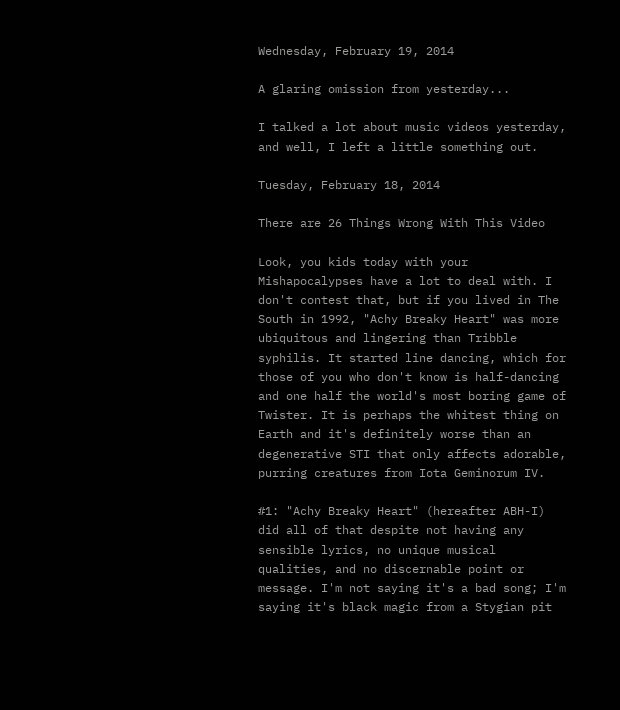Wednesday, February 19, 2014

A glaring omission from yesterday...

I talked a lot about music videos yesterday, and well, I left a little something out.

Tuesday, February 18, 2014

There are 26 Things Wrong With This Video

Look, you kids today with your Mishapocalypses have a lot to deal with. I don't contest that, but if you lived in The South in 1992, "Achy Breaky Heart" was more ubiquitous and lingering than Tribble syphilis. It started line dancing, which for those of you who don't know is half-dancing and one half the world's most boring game of Twister. It is perhaps the whitest thing on Earth and it's definitely worse than an degenerative STI that only affects adorable, purring creatures from Iota Geminorum IV.

#1: "Achy Breaky Heart" (hereafter ABH-I) did all of that despite not having any sensible lyrics, no unique musical qualities, and no discernable point or message. I'm not saying it's a bad song; I'm saying it's black magic from a Stygian pit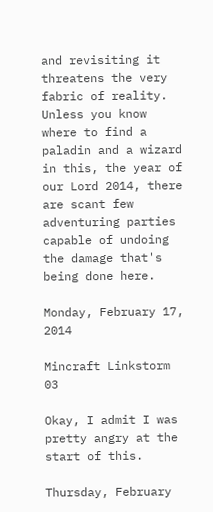and revisiting it threatens the very fabric of reality. Unless you know where to find a paladin and a wizard in this, the year of our Lord 2014, there are scant few adventuring parties capable of undoing the damage that's being done here.

Monday, February 17, 2014

Mincraft Linkstorm 03

Okay, I admit I was pretty angry at the start of this.

Thursday, February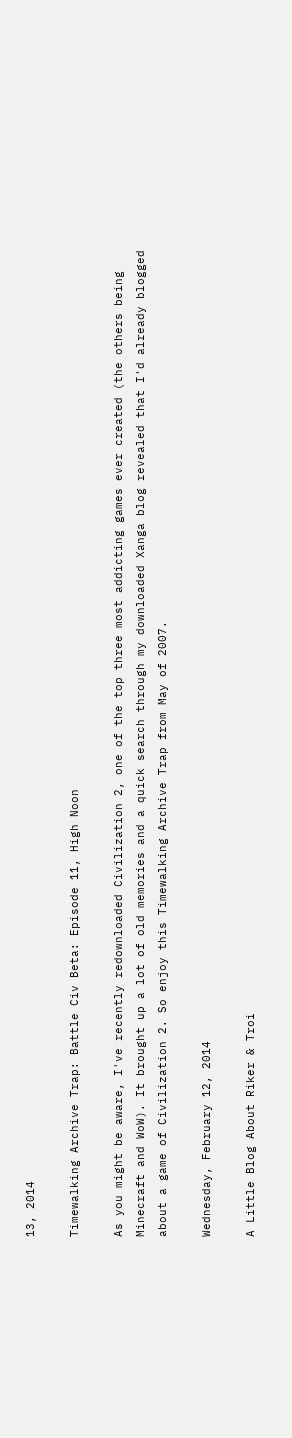13, 2014

Timewalking Archive Trap: Battle Civ Beta: Episode 11, High Noon

As you might be aware, I've recently redownloaded Civilization 2, one of the top three most addicting games ever created (the others being Minecraft and WoW). It brought up a lot of old memories and a quick search through my downloaded Xanga blog revealed that I'd already blogged about a game of Civilization 2. So enjoy this Timewalking Archive Trap from May of 2007.

Wednesday, February 12, 2014

A Little Blog About Riker & Troi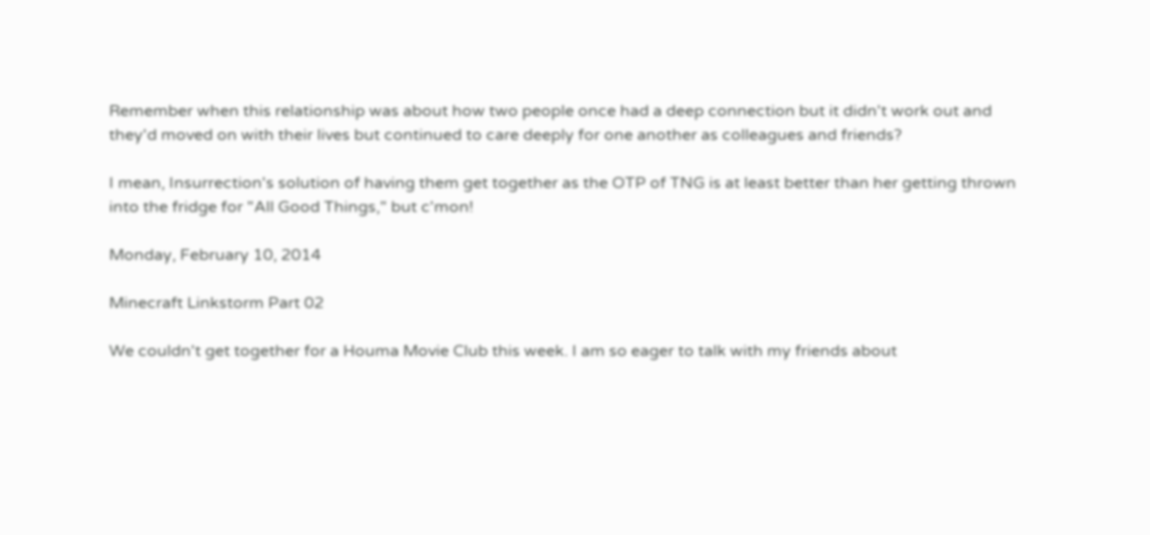Remember when this relationship was about how two people once had a deep connection but it didn't work out and they'd moved on with their lives but continued to care deeply for one another as colleagues and friends?

I mean, Insurrection's solution of having them get together as the OTP of TNG is at least better than her getting thrown into the fridge for "All Good Things," but c'mon!

Monday, February 10, 2014

Minecraft Linkstorm Part 02

We couldn't get together for a Houma Movie Club this week. I am so eager to talk with my friends about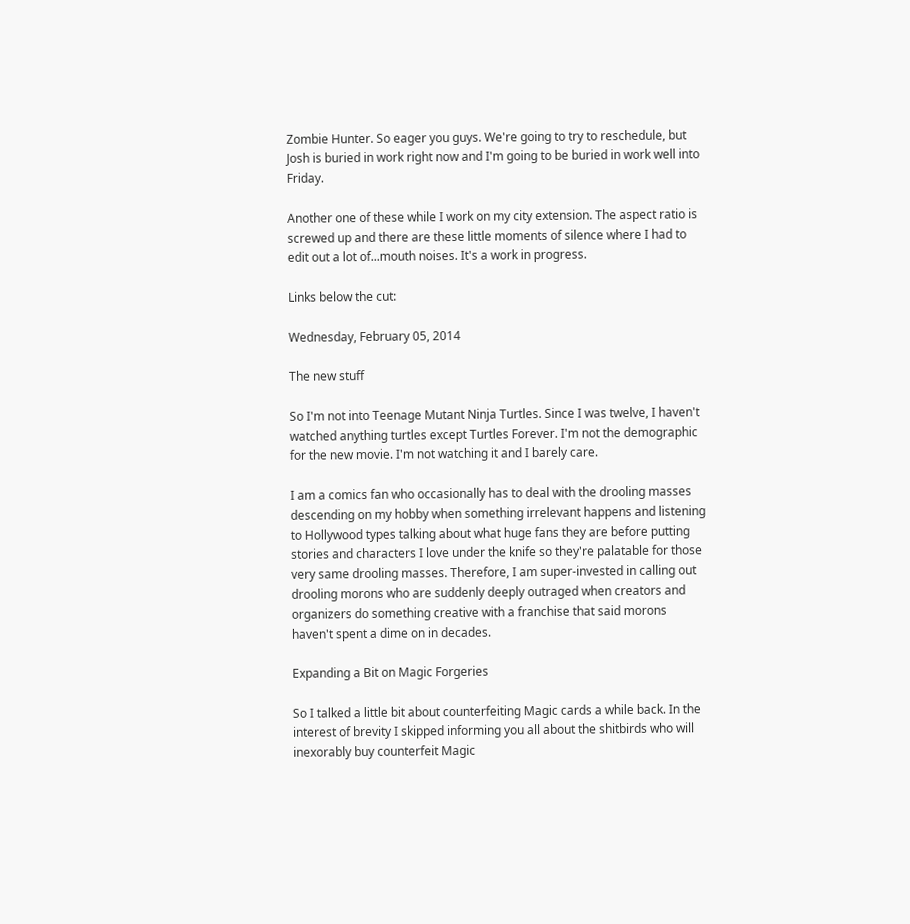Zombie Hunter. So eager you guys. We're going to try to reschedule, but Josh is buried in work right now and I'm going to be buried in work well into Friday.

Another one of these while I work on my city extension. The aspect ratio is screwed up and there are these little moments of silence where I had to edit out a lot of...mouth noises. It's a work in progress.

Links below the cut:

Wednesday, February 05, 2014

The new stuff

So I'm not into Teenage Mutant Ninja Turtles. Since I was twelve, I haven't watched anything turtles except Turtles Forever. I'm not the demographic for the new movie. I'm not watching it and I barely care.

I am a comics fan who occasionally has to deal with the drooling masses descending on my hobby when something irrelevant happens and listening to Hollywood types talking about what huge fans they are before putting stories and characters I love under the knife so they're palatable for those very same drooling masses. Therefore, I am super-invested in calling out drooling morons who are suddenly deeply outraged when creators and organizers do something creative with a franchise that said morons haven't spent a dime on in decades.

Expanding a Bit on Magic Forgeries

So I talked a little bit about counterfeiting Magic cards a while back. In the interest of brevity I skipped informing you all about the shitbirds who will inexorably buy counterfeit Magic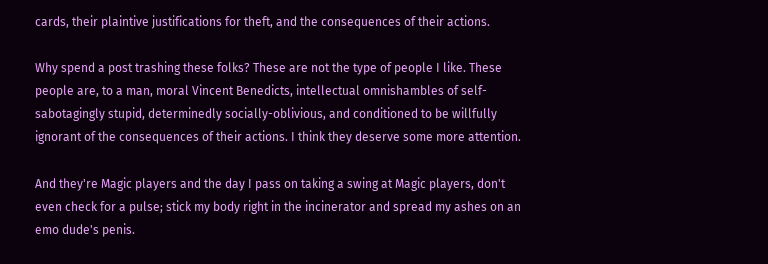cards, their plaintive justifications for theft, and the consequences of their actions.

Why spend a post trashing these folks? These are not the type of people I like. These people are, to a man, moral Vincent Benedicts, intellectual omnishambles of self-sabotagingly stupid, determinedly socially-oblivious, and conditioned to be willfully ignorant of the consequences of their actions. I think they deserve some more attention.

And they're Magic players and the day I pass on taking a swing at Magic players, don't even check for a pulse; stick my body right in the incinerator and spread my ashes on an emo dude's penis.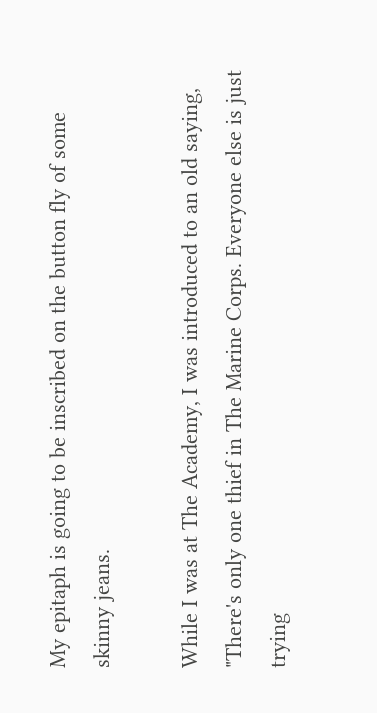My epitaph is going to be inscribed on the button fly of some skinny jeans.

While I was at The Academy, I was introduced to an old saying, "There's only one thief in The Marine Corps. Everyone else is just trying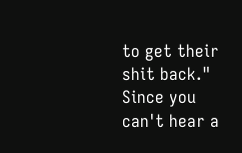to get their shit back." Since you can't hear a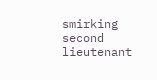smirking second lieutenant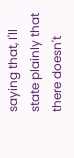saying that, I'll state plainly that there doesn't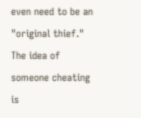even need to be an "original thief." The idea of someone cheating is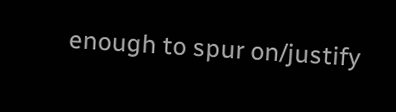enough to spur on/justify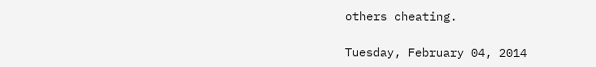others cheating.

Tuesday, February 04, 2014